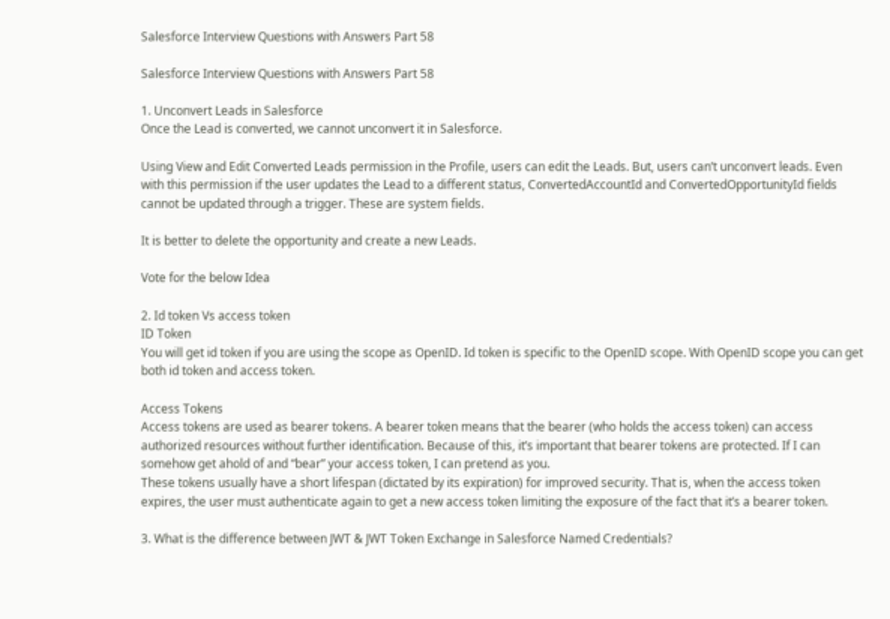Salesforce Interview Questions with Answers Part 58

Salesforce Interview Questions with Answers Part 58

1. Unconvert Leads in Salesforce
Once the Lead is converted, we cannot unconvert it in Salesforce.

Using View and Edit Converted Leads permission in the Profile, users can edit the Leads. But, users can’t unconvert leads. Even with this permission if the user updates the Lead to a different status, ConvertedAccountId and ConvertedOpportunityId fields cannot be updated through a trigger. These are system fields.

It is better to delete the opportunity and create a new Leads.

Vote for the below Idea

2. Id token Vs access token
ID Token
You will get id token if you are using the scope as OpenID. Id token is specific to the OpenID scope. With OpenID scope you can get both id token and access token.

Access Tokens
Access tokens are used as bearer tokens. A bearer token means that the bearer (who holds the access token) can access authorized resources without further identification. Because of this, it’s important that bearer tokens are protected. If I can somehow get ahold of and “bear” your access token, I can pretend as you.
These tokens usually have a short lifespan (dictated by its expiration) for improved security. That is, when the access token expires, the user must authenticate again to get a new access token limiting the exposure of the fact that it’s a bearer token.

3. What is the difference between JWT & JWT Token Exchange in Salesforce Named Credentials?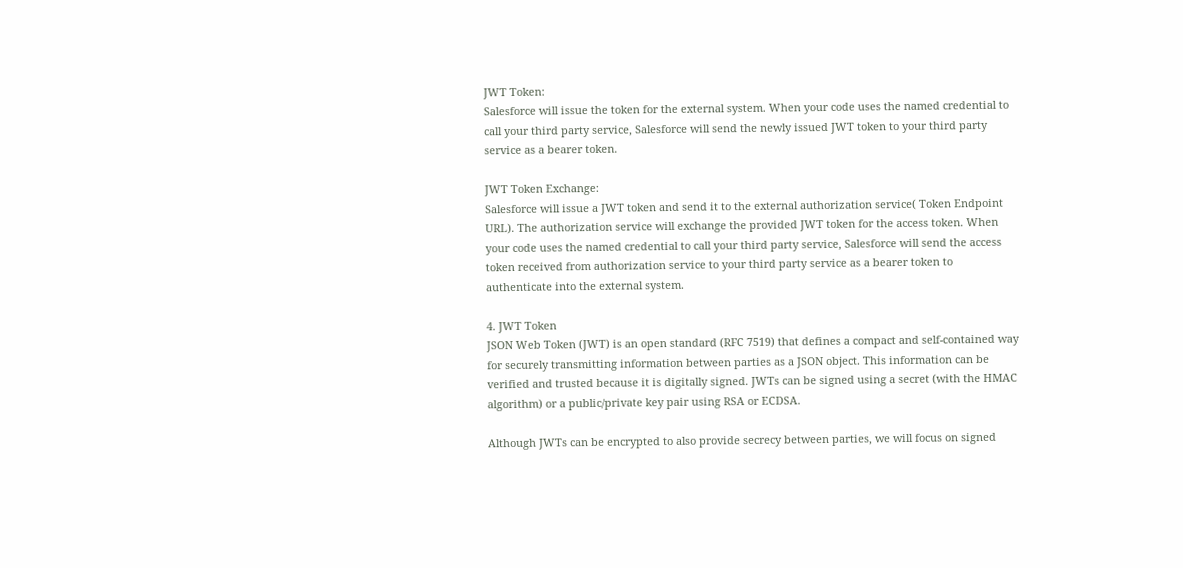JWT Token:
Salesforce will issue the token for the external system. When your code uses the named credential to call your third party service, Salesforce will send the newly issued JWT token to your third party service as a bearer token.

JWT Token Exchange:
Salesforce will issue a JWT token and send it to the external authorization service( Token Endpoint URL). The authorization service will exchange the provided JWT token for the access token. When your code uses the named credential to call your third party service, Salesforce will send the access token received from authorization service to your third party service as a bearer token to authenticate into the external system.

4. JWT Token
JSON Web Token (JWT) is an open standard (RFC 7519) that defines a compact and self-contained way for securely transmitting information between parties as a JSON object. This information can be verified and trusted because it is digitally signed. JWTs can be signed using a secret (with the HMAC algorithm) or a public/private key pair using RSA or ECDSA.

Although JWTs can be encrypted to also provide secrecy between parties, we will focus on signed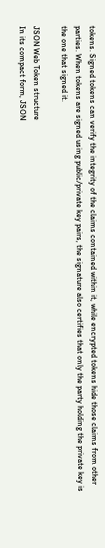tokens. Signed tokens can verify the integrity of the claims contained within it, while encrypted tokens hide those claims from other parties. When tokens are signed using public/private key pairs, the signature also certifies that only the party holding the private key is the one that signed it.

JSON Web Token structure
In its compact form, JSON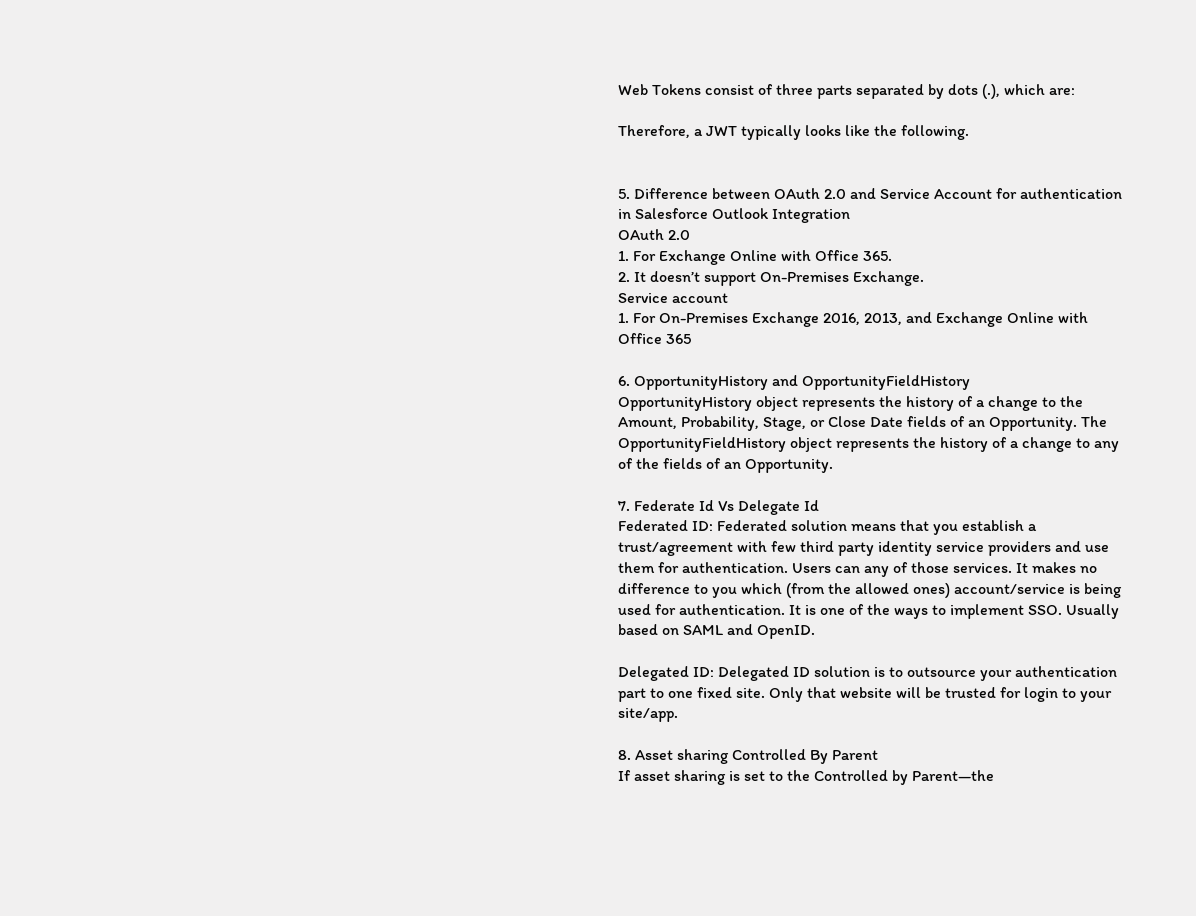Web Tokens consist of three parts separated by dots (.), which are:

Therefore, a JWT typically looks like the following.


5. Difference between OAuth 2.0 and Service Account for authentication in Salesforce Outlook Integration
OAuth 2.0
1. For Exchange Online with Office 365.
2. It doesn’t support On-Premises Exchange.
Service account
1. For On-Premises Exchange 2016, 2013, and Exchange Online with Office 365

6. OpportunityHistory and OpportunityFieldHistory
OpportunityHistory object represents the history of a change to the Amount, Probability, Stage, or Close Date fields of an Opportunity. The OpportunityFieldHistory object represents the history of a change to any of the fields of an Opportunity.

7. Federate Id Vs Delegate Id
Federated ID: Federated solution means that you establish a trust/agreement with few third party identity service providers and use them for authentication. Users can any of those services. It makes no difference to you which (from the allowed ones) account/service is being used for authentication. It is one of the ways to implement SSO. Usually based on SAML and OpenID.

Delegated ID: Delegated ID solution is to outsource your authentication part to one fixed site. Only that website will be trusted for login to your site/app.

8. Asset sharing Controlled By Parent
If asset sharing is set to the Controlled by Parent—the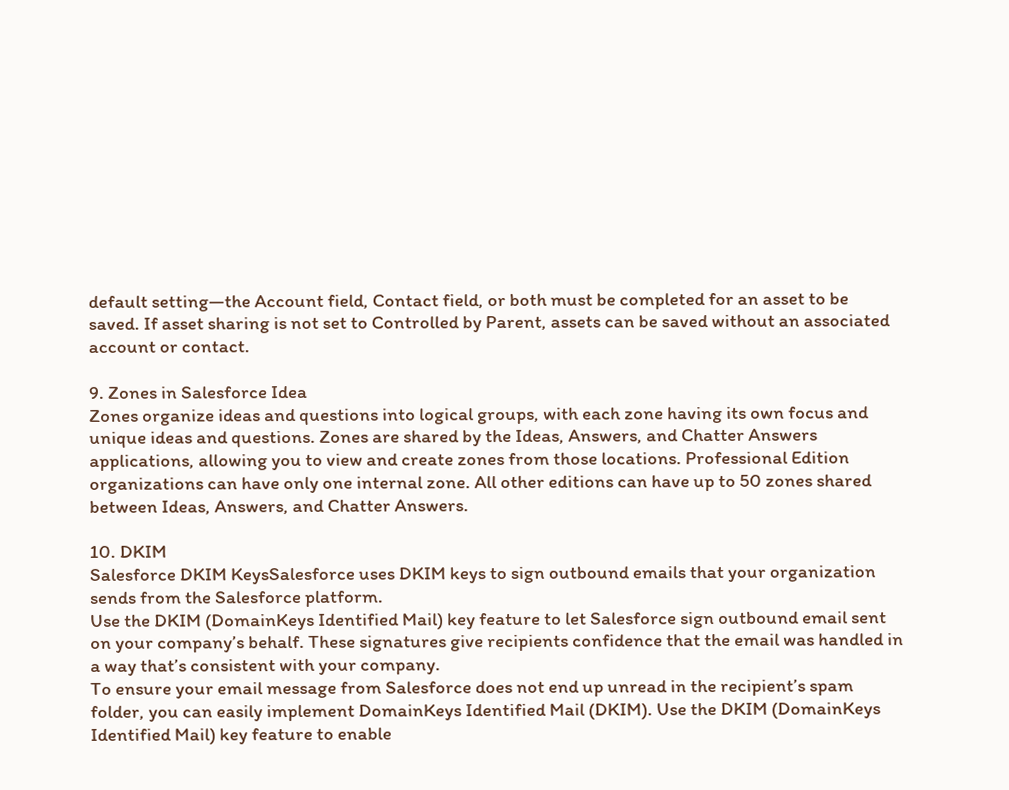default setting—the Account field, Contact field, or both must be completed for an asset to be saved. If asset sharing is not set to Controlled by Parent, assets can be saved without an associated account or contact.

9. Zones in Salesforce Idea
Zones organize ideas and questions into logical groups, with each zone having its own focus and unique ideas and questions. Zones are shared by the Ideas, Answers, and Chatter Answers applications, allowing you to view and create zones from those locations. Professional Edition organizations can have only one internal zone. All other editions can have up to 50 zones shared between Ideas, Answers, and Chatter Answers.

10. DKIM
Salesforce DKIM KeysSalesforce uses DKIM keys to sign outbound emails that your organization sends from the Salesforce platform.
Use the DKIM (DomainKeys Identified Mail) key feature to let Salesforce sign outbound email sent on your company’s behalf. These signatures give recipients confidence that the email was handled in a way that’s consistent with your company.
To ensure your email message from Salesforce does not end up unread in the recipient’s spam folder, you can easily implement DomainKeys Identified Mail (DKIM). Use the DKIM (DomainKeys Identified Mail) key feature to enable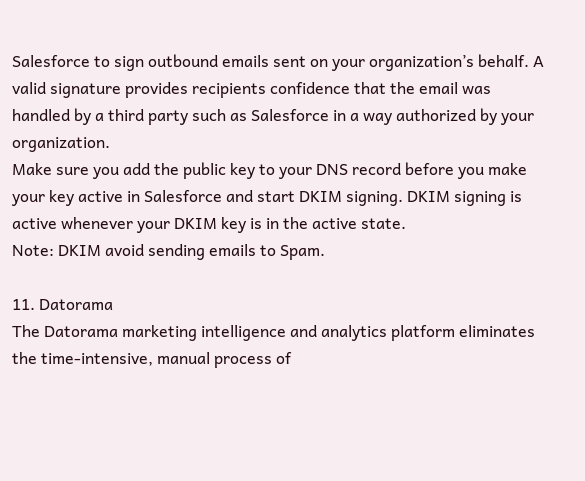Salesforce to sign outbound emails sent on your organization’s behalf. A valid signature provides recipients confidence that the email was handled by a third party such as Salesforce in a way authorized by your organization.
Make sure you add the public key to your DNS record before you make your key active in Salesforce and start DKIM signing. DKIM signing is active whenever your DKIM key is in the active state.
Note: DKIM avoid sending emails to Spam.

11. Datorama
The Datorama marketing intelligence and analytics platform eliminates the time-intensive, manual process of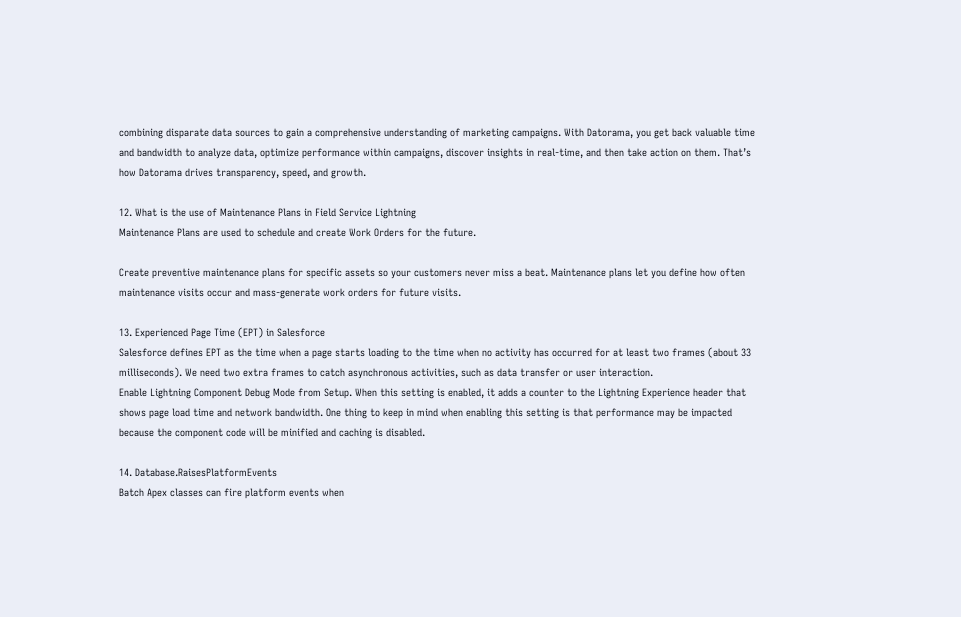combining disparate data sources to gain a comprehensive understanding of marketing campaigns. With Datorama, you get back valuable time and bandwidth to analyze data, optimize performance within campaigns, discover insights in real-time, and then take action on them. That’s how Datorama drives transparency, speed, and growth.

12. What is the use of Maintenance Plans in Field Service Lightning
Maintenance Plans are used to schedule and create Work Orders for the future.

Create preventive maintenance plans for specific assets so your customers never miss a beat. Maintenance plans let you define how often maintenance visits occur and mass-generate work orders for future visits.

13. Experienced Page Time (EPT) in Salesforce
Salesforce defines EPT as the time when a page starts loading to the time when no activity has occurred for at least two frames (about 33 milliseconds). We need two extra frames to catch asynchronous activities, such as data transfer or user interaction.
Enable Lightning Component Debug Mode from Setup. When this setting is enabled, it adds a counter to the Lightning Experience header that shows page load time and network bandwidth. One thing to keep in mind when enabling this setting is that performance may be impacted because the component code will be minified and caching is disabled.

14. Database.RaisesPlatformEvents
Batch Apex classes can fire platform events when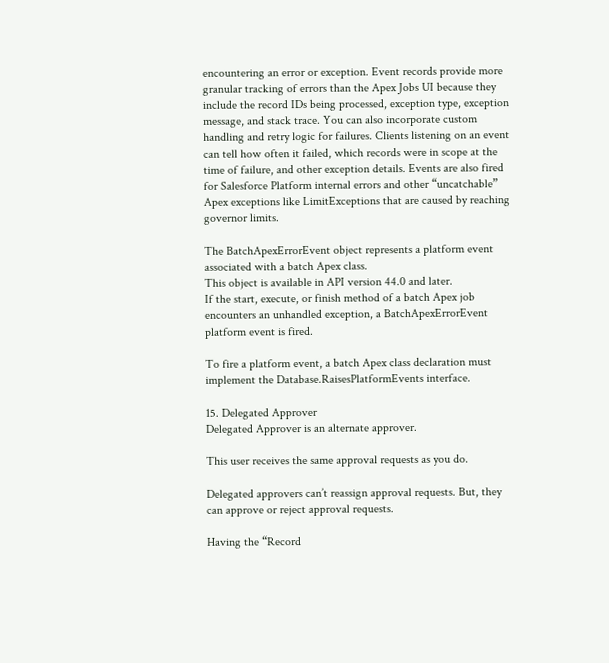encountering an error or exception. Event records provide more granular tracking of errors than the Apex Jobs UI because they include the record IDs being processed, exception type, exception message, and stack trace. You can also incorporate custom handling and retry logic for failures. Clients listening on an event can tell how often it failed, which records were in scope at the time of failure, and other exception details. Events are also fired for Salesforce Platform internal errors and other “uncatchable” Apex exceptions like LimitExceptions that are caused by reaching governor limits.

The BatchApexErrorEvent object represents a platform event associated with a batch Apex class.
This object is available in API version 44.0 and later.
If the start, execute, or finish method of a batch Apex job encounters an unhandled exception, a BatchApexErrorEvent platform event is fired.

To fire a platform event, a batch Apex class declaration must implement the Database.RaisesPlatformEvents interface.

15. Delegated Approver
Delegated Approver is an alternate approver.

This user receives the same approval requests as you do.

Delegated approvers can’t reassign approval requests. But, they can approve or reject approval requests.

Having the “Record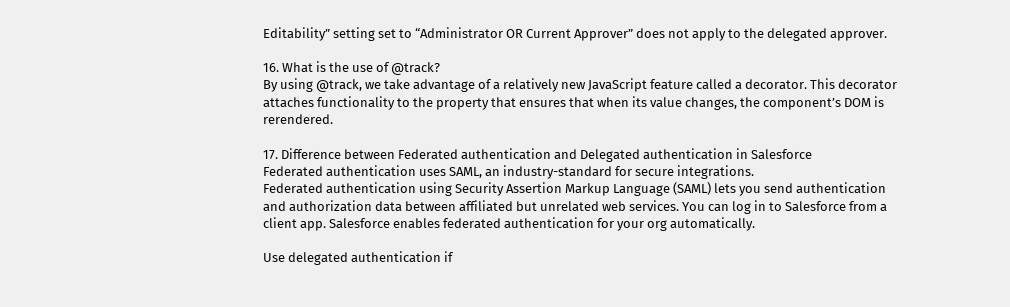Editability” setting set to “Administrator OR Current Approver” does not apply to the delegated approver.

16. What is the use of @track?
By using @track, we take advantage of a relatively new JavaScript feature called a decorator. This decorator attaches functionality to the property that ensures that when its value changes, the component’s DOM is rerendered.

17. Difference between Federated authentication and Delegated authentication in Salesforce
Federated authentication uses SAML, an industry-standard for secure integrations.
Federated authentication using Security Assertion Markup Language (SAML) lets you send authentication and authorization data between affiliated but unrelated web services. You can log in to Salesforce from a client app. Salesforce enables federated authentication for your org automatically.

Use delegated authentication if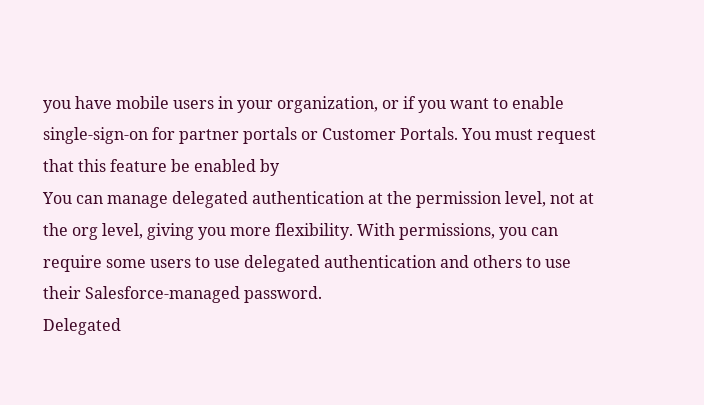you have mobile users in your organization, or if you want to enable single-sign-on for partner portals or Customer Portals. You must request that this feature be enabled by
You can manage delegated authentication at the permission level, not at the org level, giving you more flexibility. With permissions, you can require some users to use delegated authentication and others to use their Salesforce-managed password.
Delegated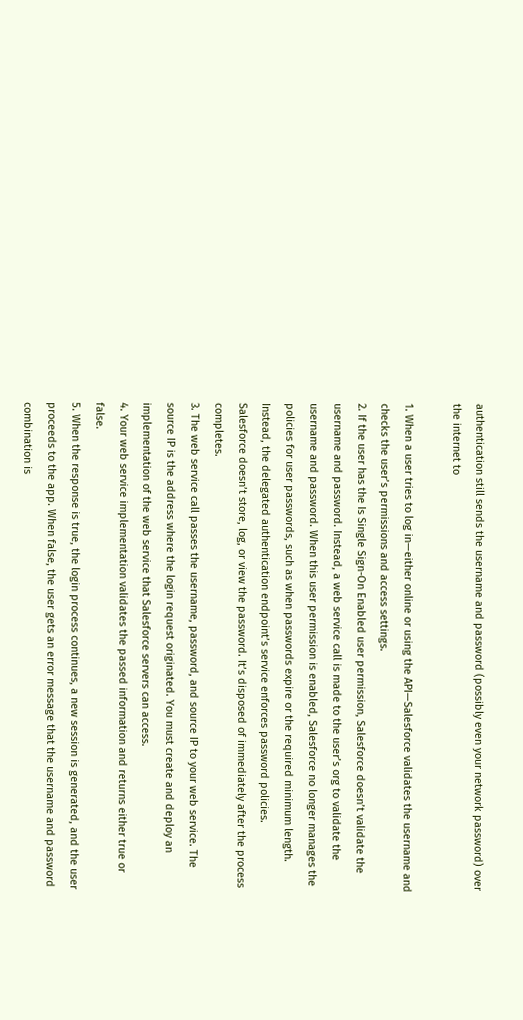authentication still sends the username and password (possibly even your network password) over the internet to

1. When a user tries to log in—either online or using the API—Salesforce validates the username and checks the user’s permissions and access settings.
2. If the user has the Is Single Sign-On Enabled user permission, Salesforce doesn’t validate the username and password. Instead, a web service call is made to the user’s org to validate the username and password. When this user permission is enabled, Salesforce no longer manages the policies for user passwords, such as when passwords expire or the required minimum length. Instead, the delegated authentication endpoint’s service enforces password policies.
Salesforce doesn’t store, log, or view the password. It’s disposed of immediately after the process completes.
3. The web service call passes the username, password, and source IP to your web service. The source IP is the address where the login request originated. You must create and deploy an implementation of the web service that Salesforce servers can access.
4. Your web service implementation validates the passed information and returns either true or false.
5. When the response is true, the login process continues, a new session is generated, and the user proceeds to the app. When false, the user gets an error message that the username and password combination is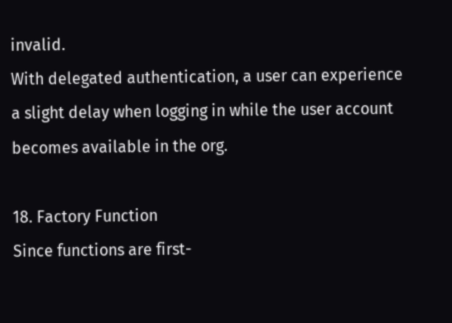invalid.
With delegated authentication, a user can experience a slight delay when logging in while the user account becomes available in the org.

18. Factory Function
Since functions are first-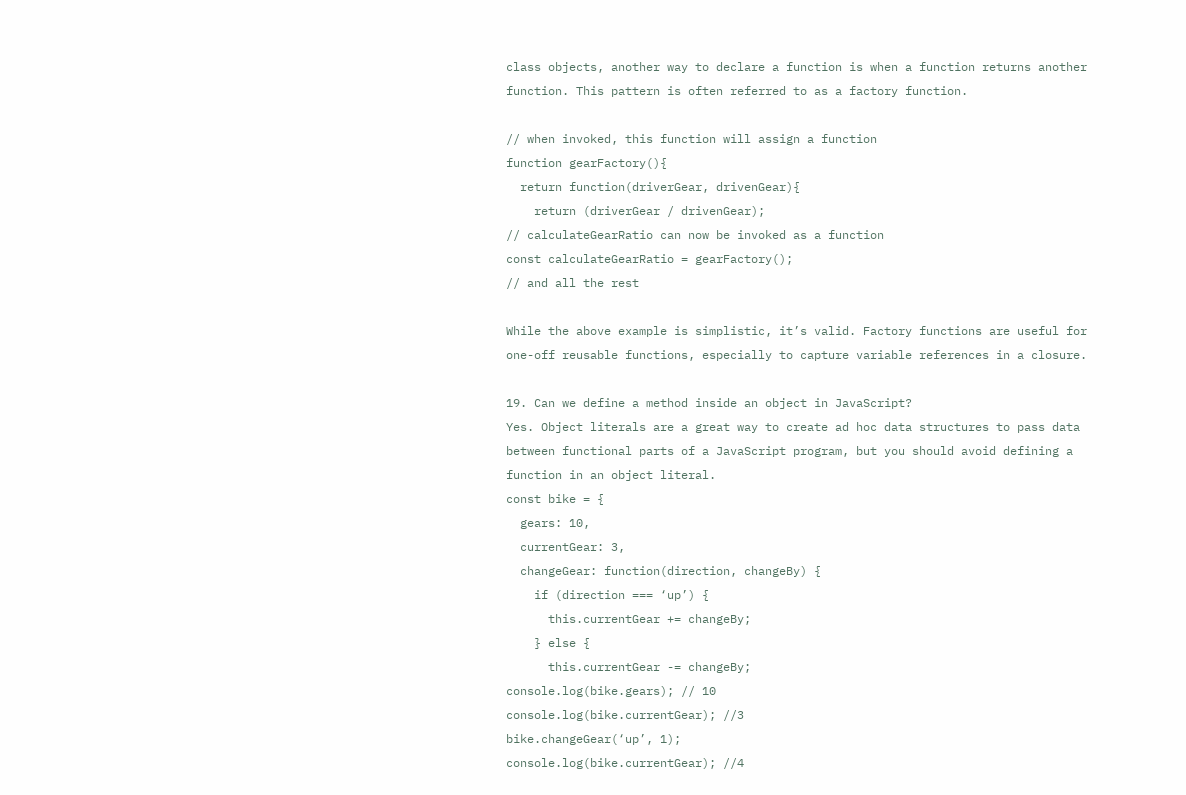class objects, another way to declare a function is when a function returns another function. This pattern is often referred to as a factory function.

// when invoked, this function will assign a function
function gearFactory(){
  return function(driverGear, drivenGear){
    return (driverGear / drivenGear);
// calculateGearRatio can now be invoked as a function
const calculateGearRatio = gearFactory();
// and all the rest

While the above example is simplistic, it’s valid. Factory functions are useful for one-off reusable functions, especially to capture variable references in a closure.

19. Can we define a method inside an object in JavaScript?
Yes. Object literals are a great way to create ad hoc data structures to pass data between functional parts of a JavaScript program, but you should avoid defining a function in an object literal.
const bike = {
  gears: 10,
  currentGear: 3,
  changeGear: function(direction, changeBy) {
    if (direction === ‘up’) {
      this.currentGear += changeBy;
    } else {
      this.currentGear -= changeBy;
console.log(bike.gears); // 10
console.log(bike.currentGear); //3
bike.changeGear(‘up’, 1);
console.log(bike.currentGear); //4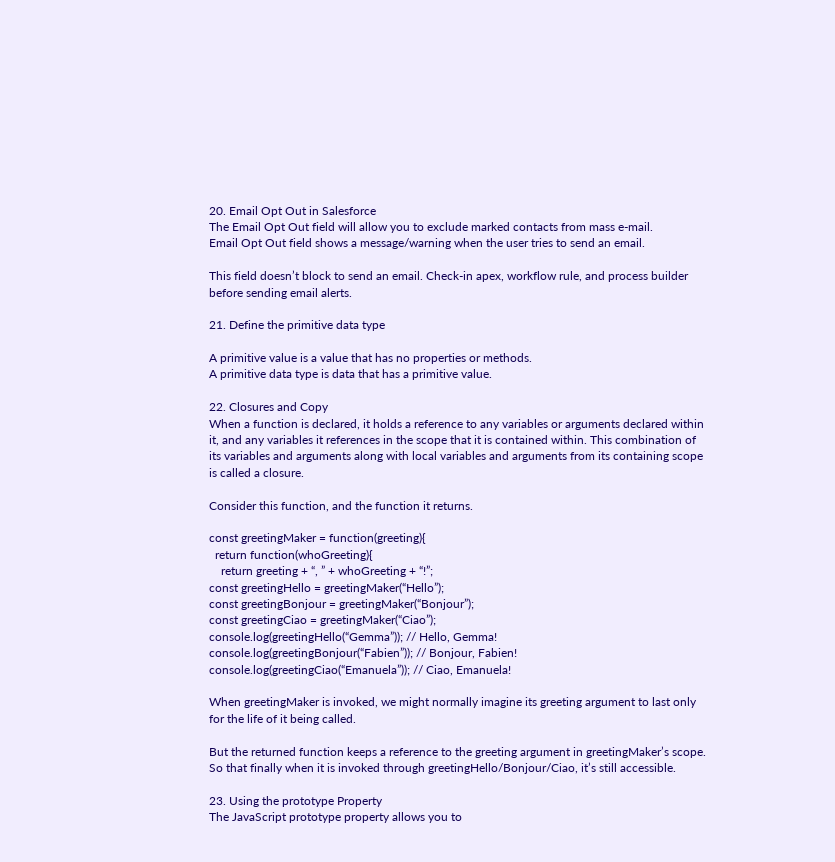20. Email Opt Out in Salesforce
The Email Opt Out field will allow you to exclude marked contacts from mass e-mail.
Email Opt Out field shows a message/warning when the user tries to send an email.

This field doesn’t block to send an email. Check-in apex, workflow rule, and process builder before sending email alerts.

21. Define the primitive data type

A primitive value is a value that has no properties or methods.
A primitive data type is data that has a primitive value.

22. Closures and Copy
When a function is declared, it holds a reference to any variables or arguments declared within it, and any variables it references in the scope that it is contained within. This combination of its variables and arguments along with local variables and arguments from its containing scope is called a closure.

Consider this function, and the function it returns.

const greetingMaker = function(greeting){
  return function(whoGreeting){
    return greeting + “, ” + whoGreeting + “!”;
const greetingHello = greetingMaker(“Hello”);
const greetingBonjour = greetingMaker(“Bonjour”);
const greetingCiao = greetingMaker(“Ciao”);
console.log(greetingHello(“Gemma”)); // Hello, Gemma!
console.log(greetingBonjour(“Fabien”)); // Bonjour, Fabien!
console.log(greetingCiao(“Emanuela”)); // Ciao, Emanuela!

When greetingMaker is invoked, we might normally imagine its greeting argument to last only for the life of it being called.

But the returned function keeps a reference to the greeting argument in greetingMaker’s scope. So that finally when it is invoked through greetingHello/Bonjour/Ciao, it’s still accessible.

23. Using the prototype Property
The JavaScript prototype property allows you to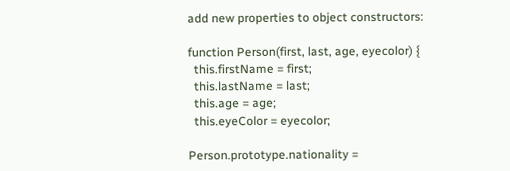add new properties to object constructors:

function Person(first, last, age, eyecolor) {
  this.firstName = first;
  this.lastName = last;
  this.age = age;
  this.eyeColor = eyecolor;

Person.prototype.nationality =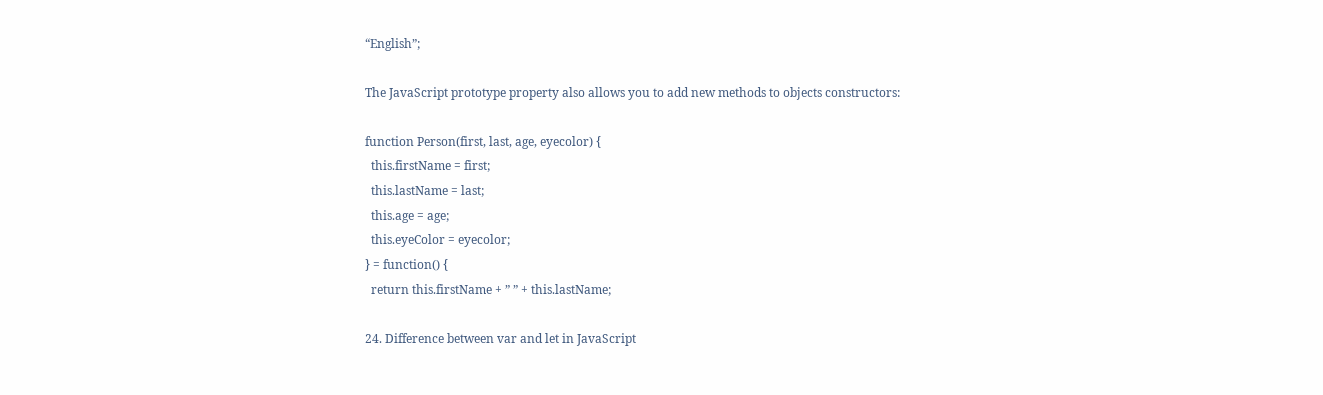“English”;

The JavaScript prototype property also allows you to add new methods to objects constructors:

function Person(first, last, age, eyecolor) {
  this.firstName = first;
  this.lastName = last;
  this.age = age;
  this.eyeColor = eyecolor;
} = function() {
  return this.firstName + ” ” + this.lastName;

24. Difference between var and let in JavaScript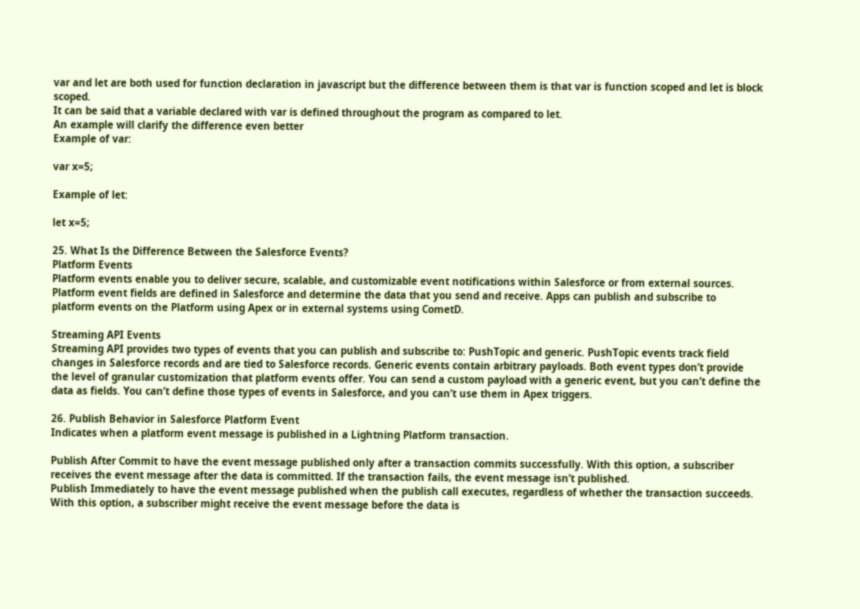var and let are both used for function declaration in javascript but the difference between them is that var is function scoped and let is block scoped.
It can be said that a variable declared with var is defined throughout the program as compared to let.
An example will clarify the difference even better
Example of var:

var x=5;

Example of let:

let x=5;

25. What Is the Difference Between the Salesforce Events?
Platform Events
Platform events enable you to deliver secure, scalable, and customizable event notifications within Salesforce or from external sources. Platform event fields are defined in Salesforce and determine the data that you send and receive. Apps can publish and subscribe to platform events on the Platform using Apex or in external systems using CometD.

Streaming API Events
Streaming API provides two types of events that you can publish and subscribe to: PushTopic and generic. PushTopic events track field changes in Salesforce records and are tied to Salesforce records. Generic events contain arbitrary payloads. Both event types don’t provide the level of granular customization that platform events offer. You can send a custom payload with a generic event, but you can’t define the data as fields. You can’t define those types of events in Salesforce, and you can’t use them in Apex triggers.

26. Publish Behavior in Salesforce Platform Event
Indicates when a platform event message is published in a Lightning Platform transaction.

Publish After Commit to have the event message published only after a transaction commits successfully. With this option, a subscriber receives the event message after the data is committed. If the transaction fails, the event message isn’t published.
Publish Immediately to have the event message published when the publish call executes, regardless of whether the transaction succeeds. With this option, a subscriber might receive the event message before the data is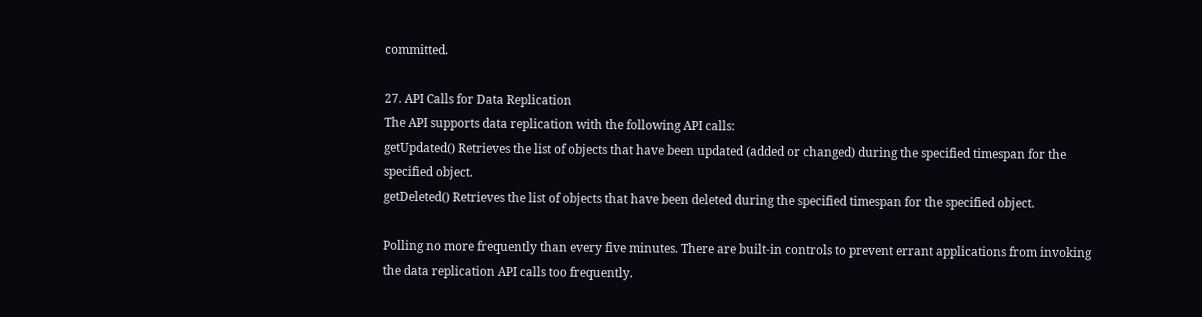committed.

27. API Calls for Data Replication
The API supports data replication with the following API calls:
getUpdated() Retrieves the list of objects that have been updated (added or changed) during the specified timespan for the specified object.
getDeleted() Retrieves the list of objects that have been deleted during the specified timespan for the specified object.

Polling no more frequently than every five minutes. There are built-in controls to prevent errant applications from invoking the data replication API calls too frequently.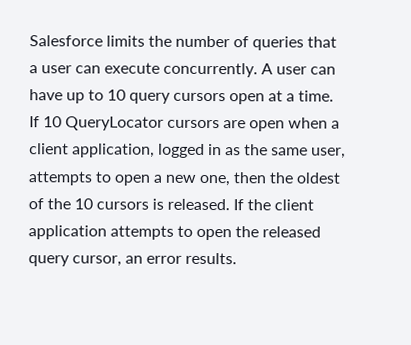Salesforce limits the number of queries that a user can execute concurrently. A user can have up to 10 query cursors open at a time. If 10 QueryLocator cursors are open when a client application, logged in as the same user, attempts to open a new one, then the oldest of the 10 cursors is released. If the client application attempts to open the released query cursor, an error results.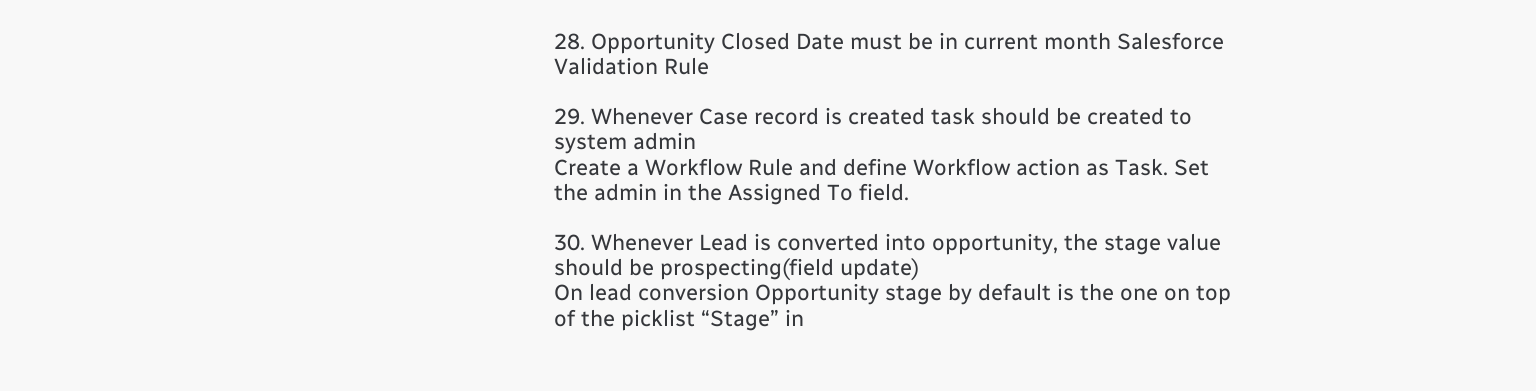28. Opportunity Closed Date must be in current month Salesforce Validation Rule

29. Whenever Case record is created task should be created to system admin
Create a Workflow Rule and define Workflow action as Task. Set the admin in the Assigned To field.

30. Whenever Lead is converted into opportunity, the stage value should be prospecting(field update)
On lead conversion Opportunity stage by default is the one on top of the picklist “Stage” in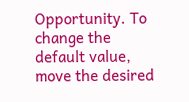Opportunity. To change the default value, move the desired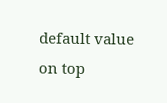default value on top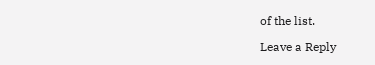of the list.

Leave a Reply